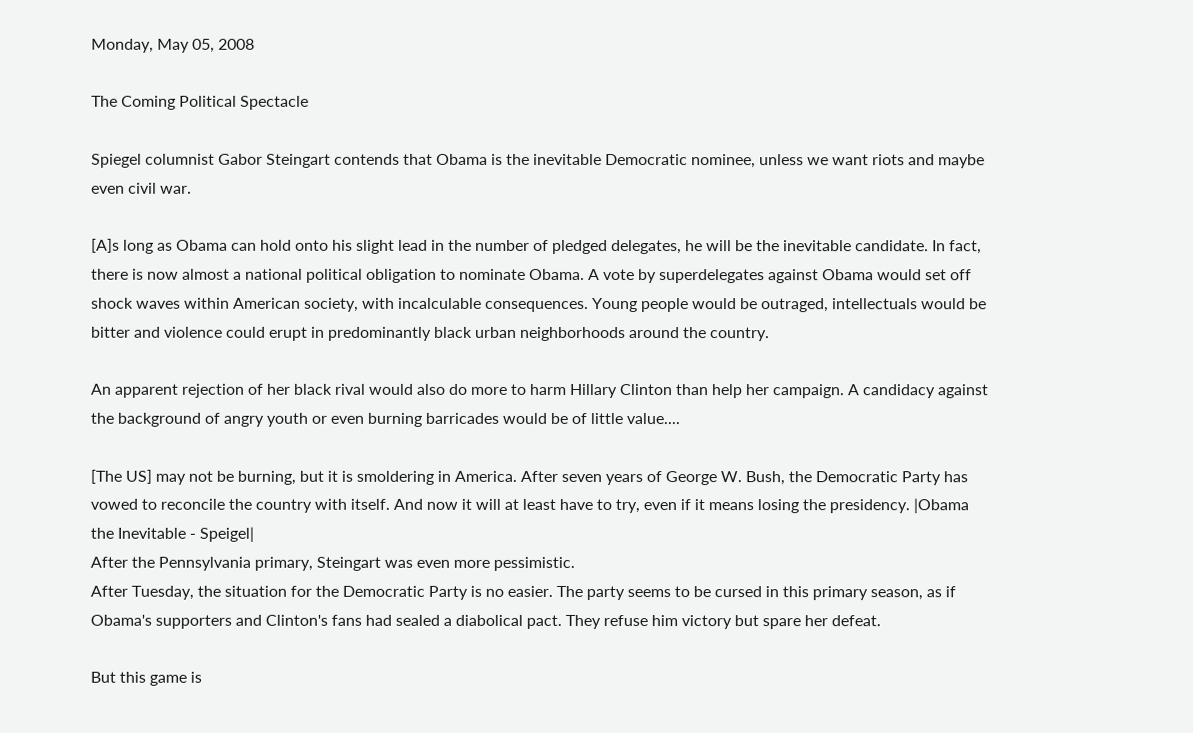Monday, May 05, 2008

The Coming Political Spectacle

Spiegel columnist Gabor Steingart contends that Obama is the inevitable Democratic nominee, unless we want riots and maybe even civil war.

[A]s long as Obama can hold onto his slight lead in the number of pledged delegates, he will be the inevitable candidate. In fact, there is now almost a national political obligation to nominate Obama. A vote by superdelegates against Obama would set off shock waves within American society, with incalculable consequences. Young people would be outraged, intellectuals would be bitter and violence could erupt in predominantly black urban neighborhoods around the country.

An apparent rejection of her black rival would also do more to harm Hillary Clinton than help her campaign. A candidacy against the background of angry youth or even burning barricades would be of little value....

[The US] may not be burning, but it is smoldering in America. After seven years of George W. Bush, the Democratic Party has vowed to reconcile the country with itself. And now it will at least have to try, even if it means losing the presidency. |Obama the Inevitable - Speigel|
After the Pennsylvania primary, Steingart was even more pessimistic.
After Tuesday, the situation for the Democratic Party is no easier. The party seems to be cursed in this primary season, as if Obama's supporters and Clinton's fans had sealed a diabolical pact. They refuse him victory but spare her defeat.

But this game is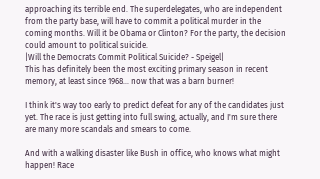approaching its terrible end. The superdelegates, who are independent from the party base, will have to commit a political murder in the coming months. Will it be Obama or Clinton? For the party, the decision could amount to political suicide.
|Will the Democrats Commit Political Suicide? - Speigel|
This has definitely been the most exciting primary season in recent memory, at least since 1968... now that was a barn burner!

I think it's way too early to predict defeat for any of the candidates just yet. The race is just getting into full swing, actually, and I'm sure there are many more scandals and smears to come.

And with a walking disaster like Bush in office, who knows what might happen! Race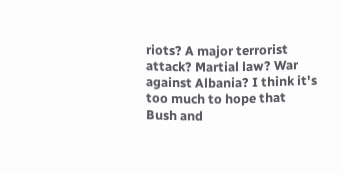riots? A major terrorist attack? Martial law? War against Albania? I think it's too much to hope that Bush and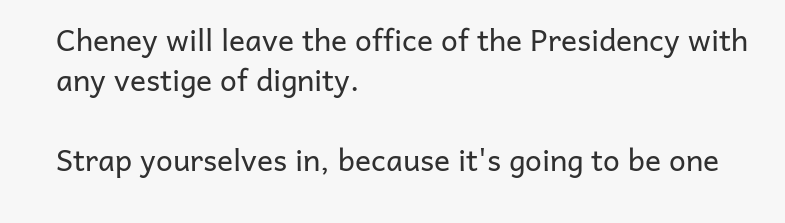Cheney will leave the office of the Presidency with any vestige of dignity.

Strap yourselves in, because it's going to be one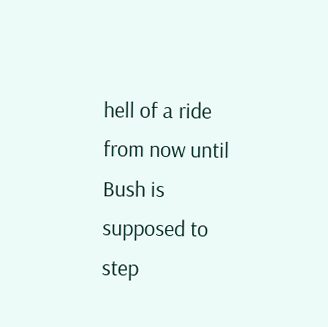hell of a ride from now until Bush is supposed to step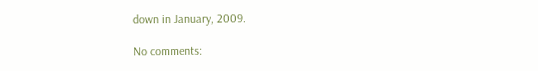down in January, 2009.

No comments: